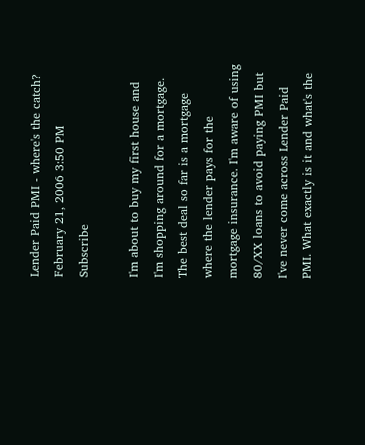Lender Paid PMI - where's the catch?
February 21, 2006 3:50 PM   Subscribe

I'm about to buy my first house and I'm shopping around for a mortgage. The best deal so far is a mortgage where the lender pays for the mortgage insurance. I'm aware of using 80/XX loans to avoid paying PMI but I've never come across Lender Paid PMI. What exactly is it and what's the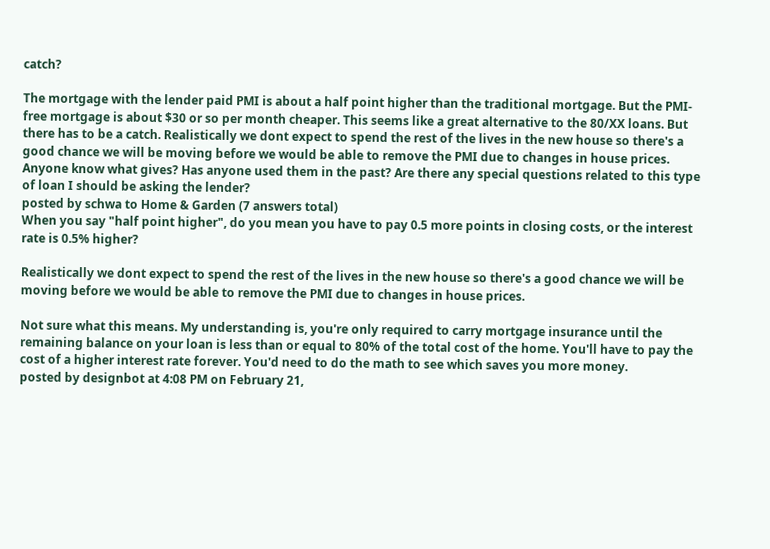catch?

The mortgage with the lender paid PMI is about a half point higher than the traditional mortgage. But the PMI-free mortgage is about $30 or so per month cheaper. This seems like a great alternative to the 80/XX loans. But there has to be a catch. Realistically we dont expect to spend the rest of the lives in the new house so there's a good chance we will be moving before we would be able to remove the PMI due to changes in house prices. Anyone know what gives? Has anyone used them in the past? Are there any special questions related to this type of loan I should be asking the lender?
posted by schwa to Home & Garden (7 answers total)
When you say "half point higher", do you mean you have to pay 0.5 more points in closing costs, or the interest rate is 0.5% higher?

Realistically we dont expect to spend the rest of the lives in the new house so there's a good chance we will be moving before we would be able to remove the PMI due to changes in house prices.

Not sure what this means. My understanding is, you're only required to carry mortgage insurance until the remaining balance on your loan is less than or equal to 80% of the total cost of the home. You'll have to pay the cost of a higher interest rate forever. You'd need to do the math to see which saves you more money.
posted by designbot at 4:08 PM on February 21,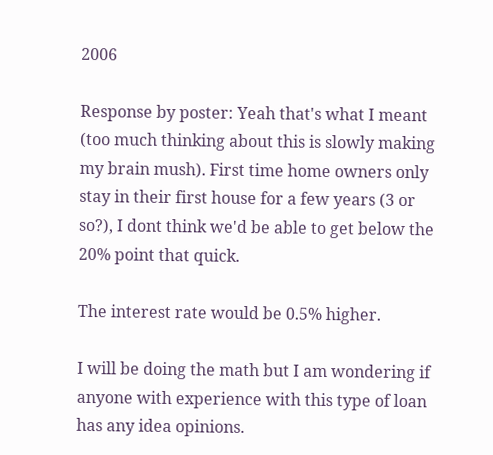2006

Response by poster: Yeah that's what I meant (too much thinking about this is slowly making my brain mush). First time home owners only stay in their first house for a few years (3 or so?), I dont think we'd be able to get below the 20% point that quick.

The interest rate would be 0.5% higher.

I will be doing the math but I am wondering if anyone with experience with this type of loan has any idea opinions.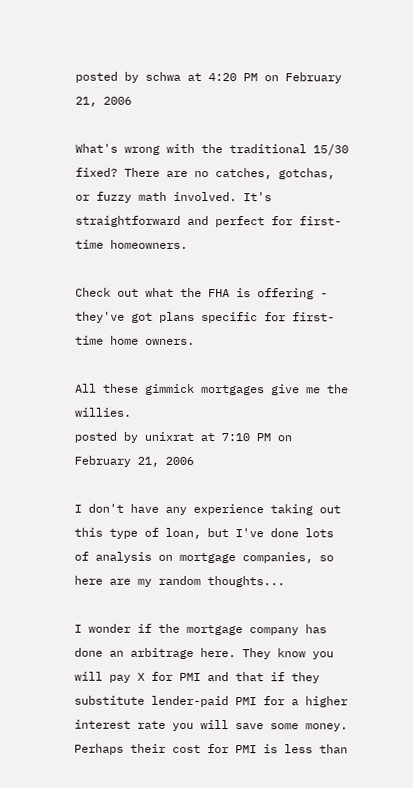posted by schwa at 4:20 PM on February 21, 2006

What's wrong with the traditional 15/30 fixed? There are no catches, gotchas, or fuzzy math involved. It's straightforward and perfect for first-time homeowners.

Check out what the FHA is offering - they've got plans specific for first-time home owners.

All these gimmick mortgages give me the willies.
posted by unixrat at 7:10 PM on February 21, 2006

I don't have any experience taking out this type of loan, but I've done lots of analysis on mortgage companies, so here are my random thoughts...

I wonder if the mortgage company has done an arbitrage here. They know you will pay X for PMI and that if they substitute lender-paid PMI for a higher interest rate you will save some money. Perhaps their cost for PMI is less than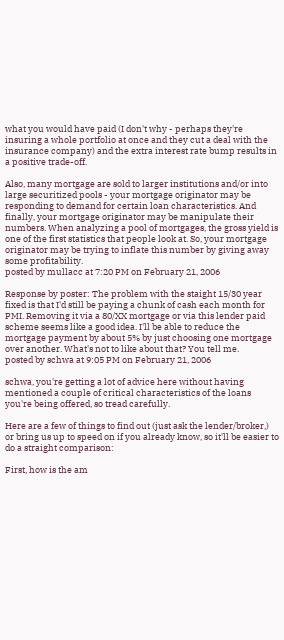what you would have paid (I don't why - perhaps they're insuring a whole portfolio at once and they cut a deal with the insurance company) and the extra interest rate bump results in a positive trade-off.

Also, many mortgage are sold to larger institutions and/or into large securitized pools - your mortgage originator may be responding to demand for certain loan characteristics. And finally, your mortgage originator may be manipulate their numbers. When analyzing a pool of mortgages, the gross yield is one of the first statistics that people look at. So, your mortgage originator may be trying to inflate this number by giving away some profitability.
posted by mullacc at 7:20 PM on February 21, 2006

Response by poster: The problem with the staight 15/30 year fixed is that I'd still be paying a chunk of cash each month for PMI. Removing it via a 80/XX mortgage or via this lender paid scheme seems like a good idea. I'll be able to reduce the mortgage payment by about 5% by just choosing one mortgage over another. What's not to like about that? You tell me.
posted by schwa at 9:05 PM on February 21, 2006

schwa, you're getting a lot of advice here without having mentioned a couple of critical characteristics of the loans you're being offered, so tread carefully.

Here are a few of things to find out (just ask the lender/broker,) or bring us up to speed on if you already know, so it'll be easier to do a straight comparison:

First, how is the am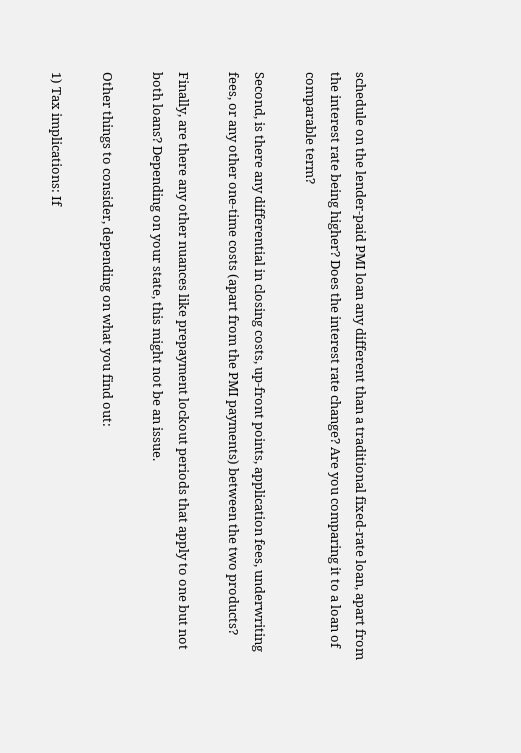schedule on the lender-paid PMI loan any different than a traditional fixed-rate loan, apart from the interest rate being higher? Does the interest rate change? Are you comparing it to a loan of comparable term?

Second, is there any differential in closing costs, up-front points, application fees, underwriting fees, or any other one-time costs (apart from the PMI payments) between the two products?

Finally, are there any other nuances like prepayment lockout periods that apply to one but not both loans? Depending on your state, this might not be an issue.

Other things to consider, depending on what you find out:

1) Tax implications: If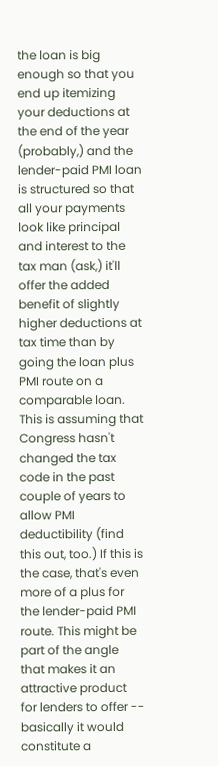the loan is big enough so that you end up itemizing your deductions at the end of the year (probably,) and the lender-paid PMI loan is structured so that all your payments look like principal and interest to the tax man (ask,) it'll offer the added benefit of slightly higher deductions at tax time than by going the loan plus PMI route on a comparable loan. This is assuming that Congress hasn't changed the tax code in the past couple of years to allow PMI deductibility (find this out, too.) If this is the case, that's even more of a plus for the lender-paid PMI route. This might be part of the angle that makes it an attractive product for lenders to offer -- basically it would constitute a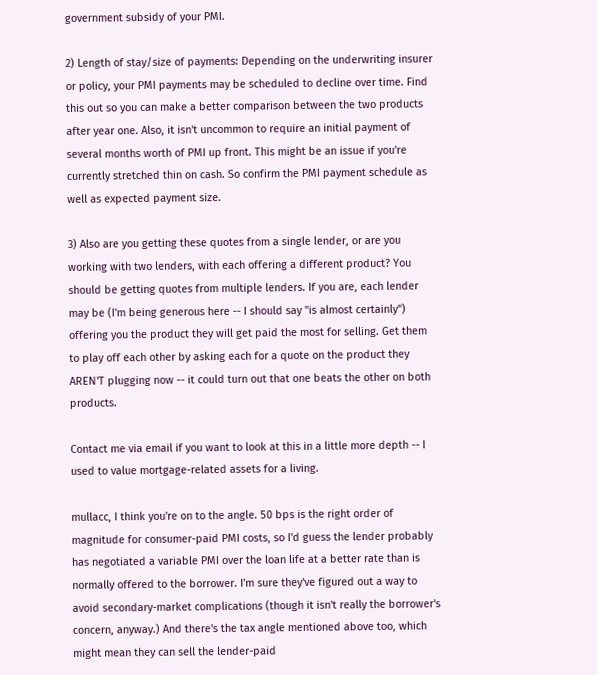government subsidy of your PMI.

2) Length of stay/size of payments: Depending on the underwriting insurer or policy, your PMI payments may be scheduled to decline over time. Find this out so you can make a better comparison between the two products after year one. Also, it isn't uncommon to require an initial payment of several months worth of PMI up front. This might be an issue if you're currently stretched thin on cash. So confirm the PMI payment schedule as well as expected payment size.

3) Also are you getting these quotes from a single lender, or are you working with two lenders, with each offering a different product? You should be getting quotes from multiple lenders. If you are, each lender may be (I'm being generous here -- I should say "is almost certainly") offering you the product they will get paid the most for selling. Get them to play off each other by asking each for a quote on the product they AREN'T plugging now -- it could turn out that one beats the other on both products.

Contact me via email if you want to look at this in a little more depth -- I used to value mortgage-related assets for a living.

mullacc, I think you're on to the angle. 50 bps is the right order of magnitude for consumer-paid PMI costs, so I'd guess the lender probably has negotiated a variable PMI over the loan life at a better rate than is normally offered to the borrower. I'm sure they've figured out a way to avoid secondary-market complications (though it isn't really the borrower's concern, anyway.) And there's the tax angle mentioned above too, which might mean they can sell the lender-paid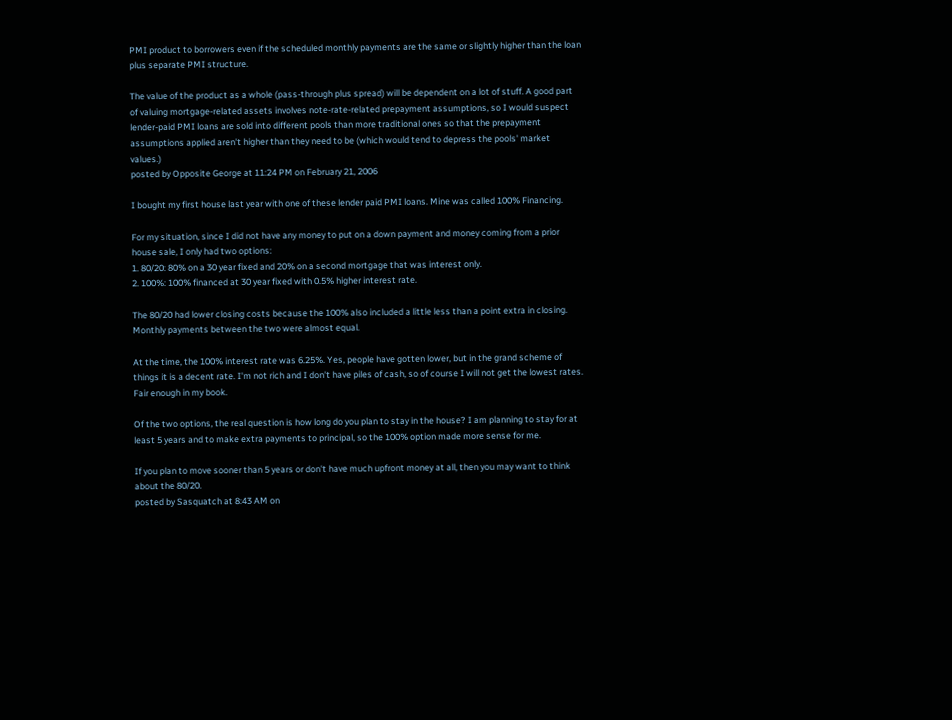PMI product to borrowers even if the scheduled monthly payments are the same or slightly higher than the loan plus separate PMI structure.

The value of the product as a whole (pass-through plus spread) will be dependent on a lot of stuff. A good part of valuing mortgage-related assets involves note-rate-related prepayment assumptions, so I would suspect lender-paid PMI loans are sold into different pools than more traditional ones so that the prepayment assumptions applied aren't higher than they need to be (which would tend to depress the pools' market values.)
posted by Opposite George at 11:24 PM on February 21, 2006

I bought my first house last year with one of these lender paid PMI loans. Mine was called 100% Financing.

For my situation, since I did not have any money to put on a down payment and money coming from a prior house sale, I only had two options:
1. 80/20: 80% on a 30 year fixed and 20% on a second mortgage that was interest only.
2. 100%: 100% financed at 30 year fixed with 0.5% higher interest rate.

The 80/20 had lower closing costs because the 100% also included a little less than a point extra in closing. Monthly payments between the two were almost equal.

At the time, the 100% interest rate was 6.25%. Yes, people have gotten lower, but in the grand scheme of things it is a decent rate. I'm not rich and I don't have piles of cash, so of course I will not get the lowest rates. Fair enough in my book.

Of the two options, the real question is how long do you plan to stay in the house? I am planning to stay for at least 5 years and to make extra payments to principal, so the 100% option made more sense for me.

If you plan to move sooner than 5 years or don't have much upfront money at all, then you may want to think about the 80/20.
posted by Sasquatch at 8:43 AM on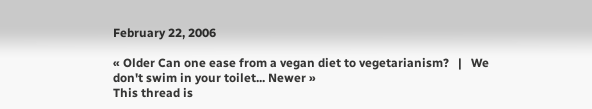February 22, 2006

« Older Can one ease from a vegan diet to vegetarianism?   |   We don't swim in your toilet... Newer »
This thread is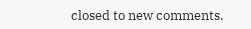closed to new comments.